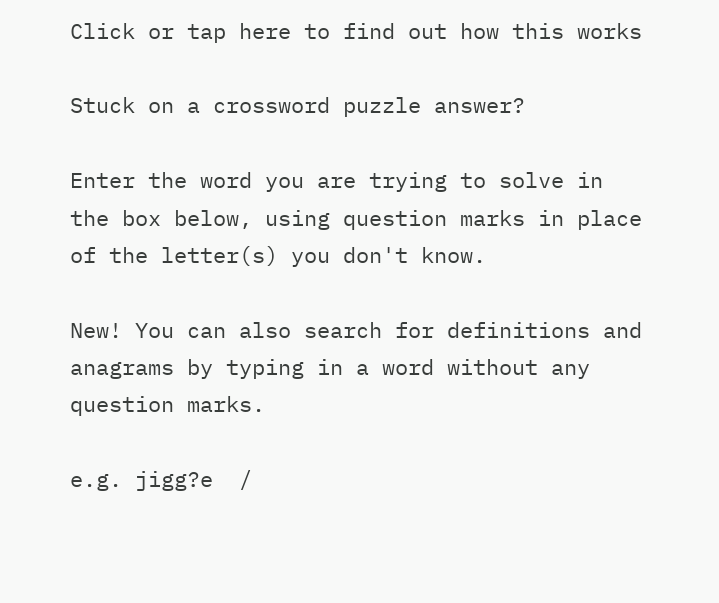Click or tap here to find out how this works

Stuck on a crossword puzzle answer?

Enter the word you are trying to solve in the box below, using question marks in place of the letter(s) you don't know.

New! You can also search for definitions and anagrams by typing in a word without any question marks.

e.g. jigg?e  /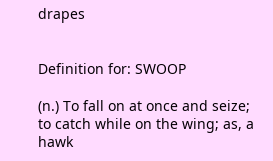drapes


Definition for: SWOOP

(n.) To fall on at once and seize; to catch while on the wing; as, a hawk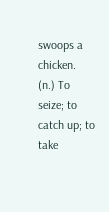swoops a chicken.
(n.) To seize; to catch up; to take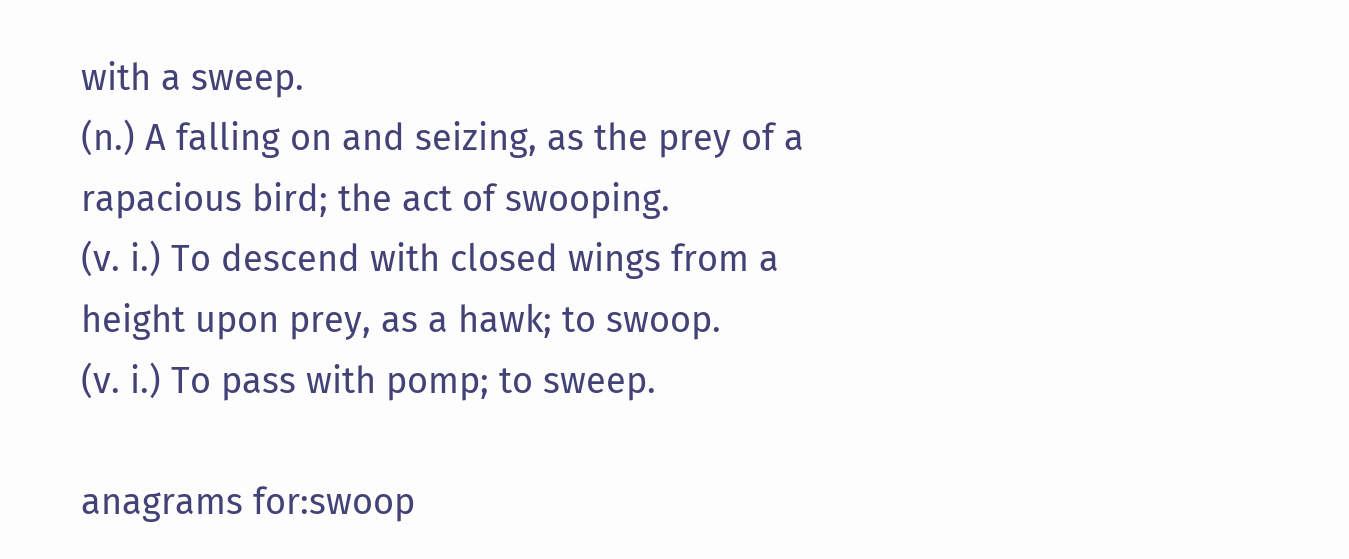with a sweep.
(n.) A falling on and seizing, as the prey of a rapacious bird; the act of swooping.
(v. i.) To descend with closed wings from a height upon prey, as a hawk; to swoop.
(v. i.) To pass with pomp; to sweep.

anagrams for:swoop